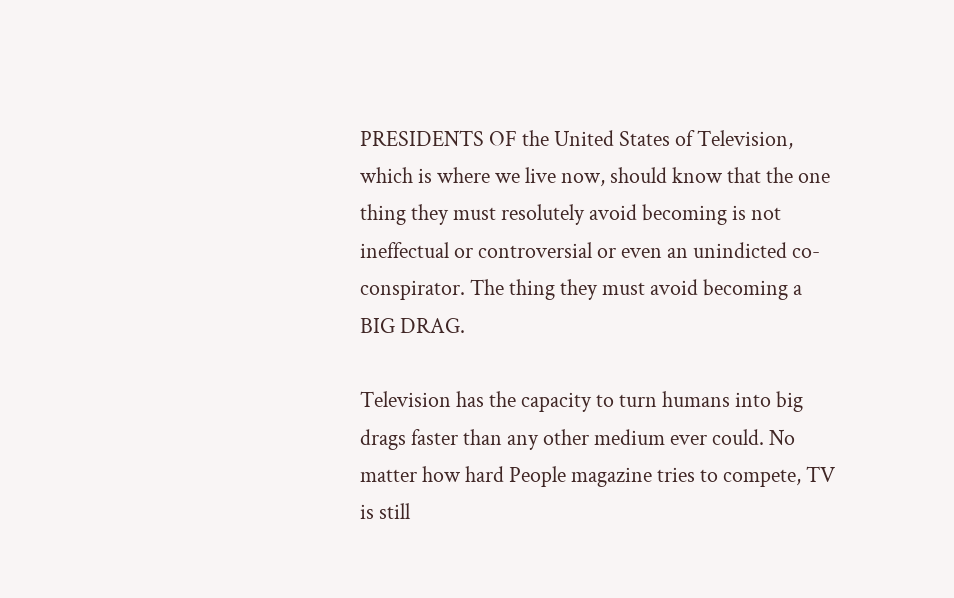PRESIDENTS OF the United States of Television, which is where we live now, should know that the one thing they must resolutely avoid becoming is not ineffectual or controversial or even an unindicted co-conspirator. The thing they must avoid becoming a BIG DRAG.

Television has the capacity to turn humans into big drags faster than any other medium ever could. No matter how hard People magazine tries to compete, TV is still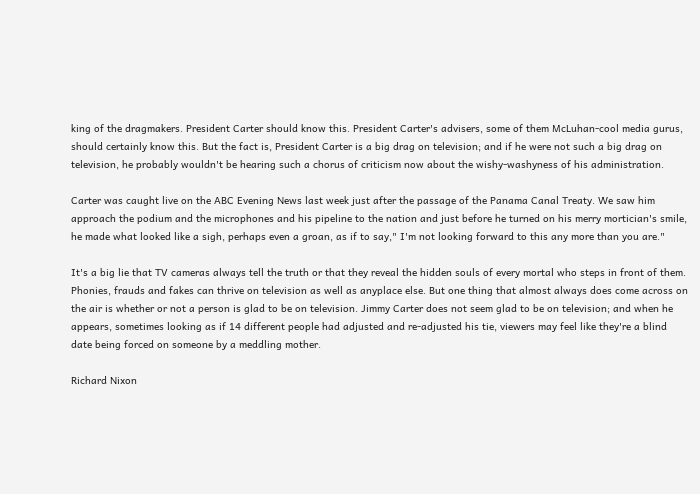king of the dragmakers. President Carter should know this. President Carter's advisers, some of them McLuhan-cool media gurus, should certainly know this. But the fact is, President Carter is a big drag on television; and if he were not such a big drag on television, he probably wouldn't be hearing such a chorus of criticism now about the wishy-washyness of his administration.

Carter was caught live on the ABC Evening News last week just after the passage of the Panama Canal Treaty. We saw him approach the podium and the microphones and his pipeline to the nation and just before he turned on his merry mortician's smile, he made what looked like a sigh, perhaps even a groan, as if to say," I'm not looking forward to this any more than you are."

It's a big lie that TV cameras always tell the truth or that they reveal the hidden souls of every mortal who steps in front of them. Phonies, frauds and fakes can thrive on television as well as anyplace else. But one thing that almost always does come across on the air is whether or not a person is glad to be on television. Jimmy Carter does not seem glad to be on television; and when he appears, sometimes looking as if 14 different people had adjusted and re-adjusted his tie, viewers may feel like they're a blind date being forced on someone by a meddling mother.

Richard Nixon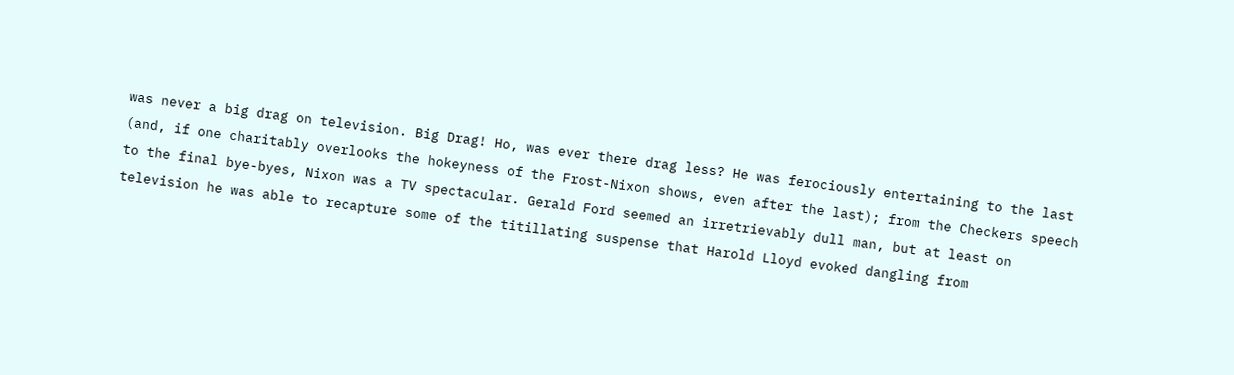was never a big drag on television. Big Drag! Ho, was ever there drag less? He was ferociously entertaining to the last (and, if one charitably overlooks the hokeyness of the Frost-Nixon shows, even after the last); from the Checkers speech to the final bye-byes, Nixon was a TV spectacular. Gerald Ford seemed an irretrievably dull man, but at least on television he was able to recapture some of the titillating suspense that Harold Lloyd evoked dangling from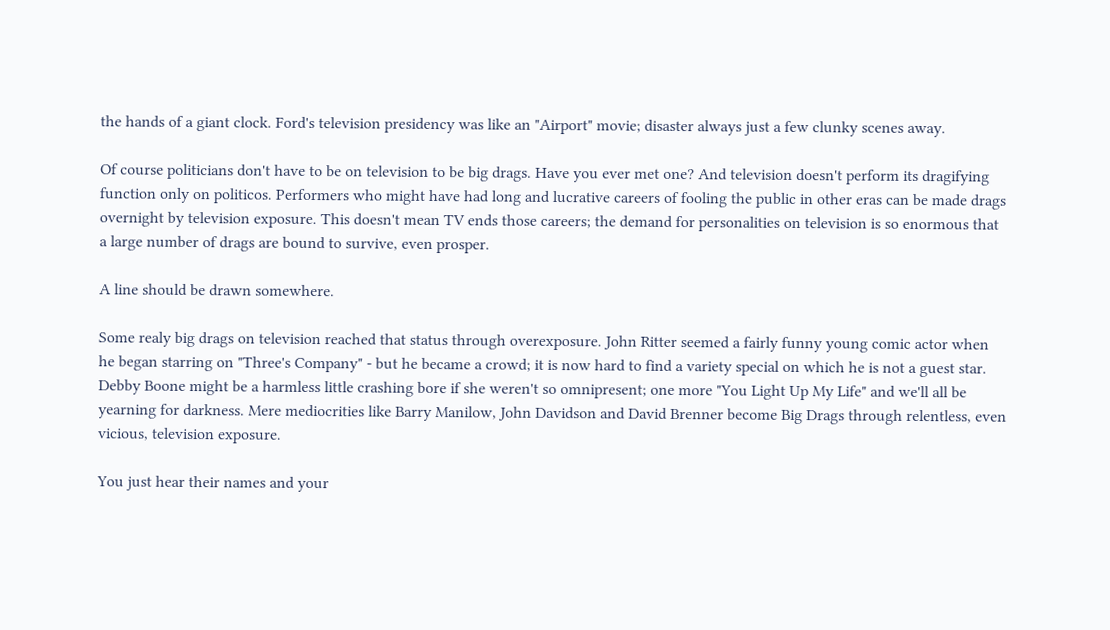the hands of a giant clock. Ford's television presidency was like an "Airport" movie; disaster always just a few clunky scenes away.

Of course politicians don't have to be on television to be big drags. Have you ever met one? And television doesn't perform its dragifying function only on politicos. Performers who might have had long and lucrative careers of fooling the public in other eras can be made drags overnight by television exposure. This doesn't mean TV ends those careers; the demand for personalities on television is so enormous that a large number of drags are bound to survive, even prosper.

A line should be drawn somewhere.

Some realy big drags on television reached that status through overexposure. John Ritter seemed a fairly funny young comic actor when he began starring on "Three's Company" - but he became a crowd; it is now hard to find a variety special on which he is not a guest star. Debby Boone might be a harmless little crashing bore if she weren't so omnipresent; one more "You Light Up My Life" and we'll all be yearning for darkness. Mere mediocrities like Barry Manilow, John Davidson and David Brenner become Big Drags through relentless, even vicious, television exposure.

You just hear their names and your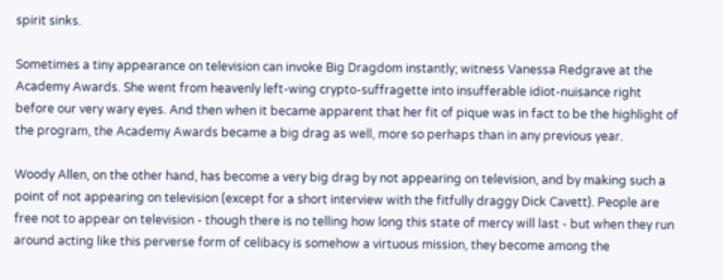spirit sinks.

Sometimes a tiny appearance on television can invoke Big Dragdom instantly; witness Vanessa Redgrave at the Academy Awards. She went from heavenly left-wing crypto-suffragette into insufferable idiot-nuisance right before our very wary eyes. And then when it became apparent that her fit of pique was in fact to be the highlight of the program, the Academy Awards became a big drag as well, more so perhaps than in any previous year.

Woody Allen, on the other hand, has become a very big drag by not appearing on television, and by making such a point of not appearing on television (except for a short interview with the fitfully draggy Dick Cavett). People are free not to appear on television - though there is no telling how long this state of mercy will last - but when they run around acting like this perverse form of celibacy is somehow a virtuous mission, they become among the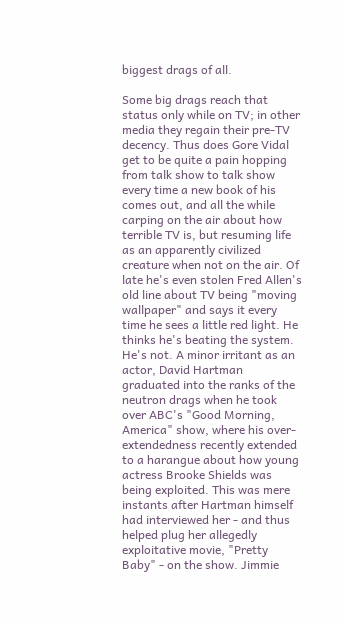biggest drags of all.

Some big drags reach that status only while on TV; in other media they regain their pre-TV decency. Thus does Gore Vidal get to be quite a pain hopping from talk show to talk show every time a new book of his comes out, and all the while carping on the air about how terrible TV is, but resuming life as an apparently civilized creature when not on the air. Of late he's even stolen Fred Allen's old line about TV being "moving wallpaper" and says it every time he sees a little red light. He thinks he's beating the system. He's not. A minor irritant as an actor, David Hartman graduated into the ranks of the neutron drags when he took over ABC's "Good Morning, America" show, where his over-extendedness recently extended to a harangue about how young actress Brooke Shields was being exploited. This was mere instants after Hartman himself had interviewed her - and thus helped plug her allegedly exploitative movie, "Pretty Baby" - on the show. Jimmie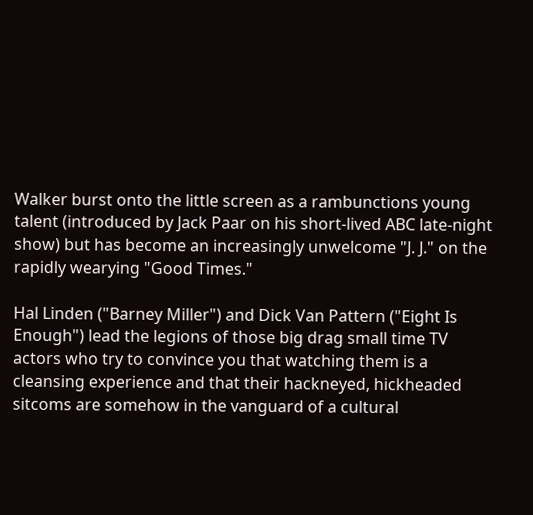Walker burst onto the little screen as a rambunctions young talent (introduced by Jack Paar on his short-lived ABC late-night show) but has become an increasingly unwelcome "J. J." on the rapidly wearying "Good Times."

Hal Linden ("Barney Miller") and Dick Van Pattern ("Eight Is Enough") lead the legions of those big drag small time TV actors who try to convince you that watching them is a cleansing experience and that their hackneyed, hickheaded sitcoms are somehow in the vanguard of a cultural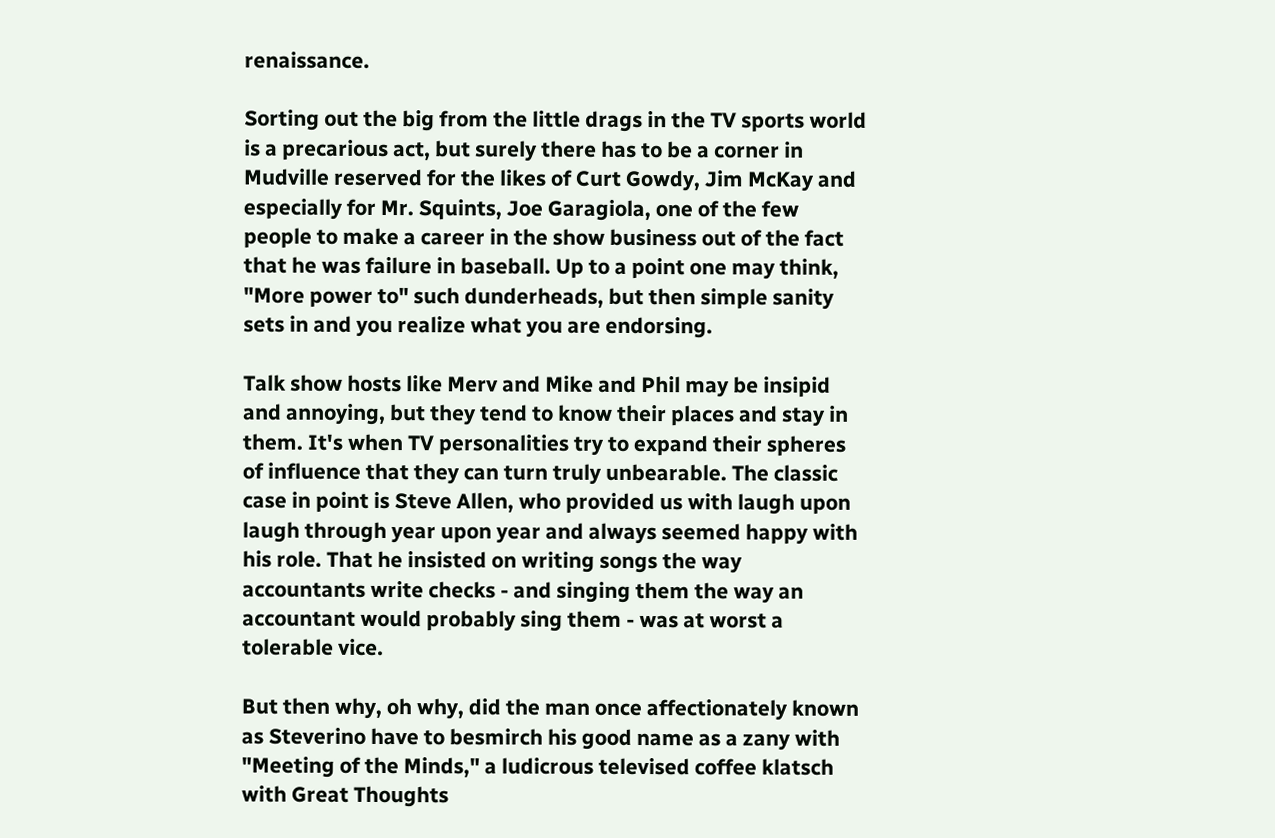renaissance.

Sorting out the big from the little drags in the TV sports world is a precarious act, but surely there has to be a corner in Mudville reserved for the likes of Curt Gowdy, Jim McKay and especially for Mr. Squints, Joe Garagiola, one of the few people to make a career in the show business out of the fact that he was failure in baseball. Up to a point one may think, "More power to" such dunderheads, but then simple sanity sets in and you realize what you are endorsing.

Talk show hosts like Merv and Mike and Phil may be insipid and annoying, but they tend to know their places and stay in them. It's when TV personalities try to expand their spheres of influence that they can turn truly unbearable. The classic case in point is Steve Allen, who provided us with laugh upon laugh through year upon year and always seemed happy with his role. That he insisted on writing songs the way accountants write checks - and singing them the way an accountant would probably sing them - was at worst a tolerable vice.

But then why, oh why, did the man once affectionately known as Steverino have to besmirch his good name as a zany with "Meeting of the Minds," a ludicrous televised coffee klatsch with Great Thoughts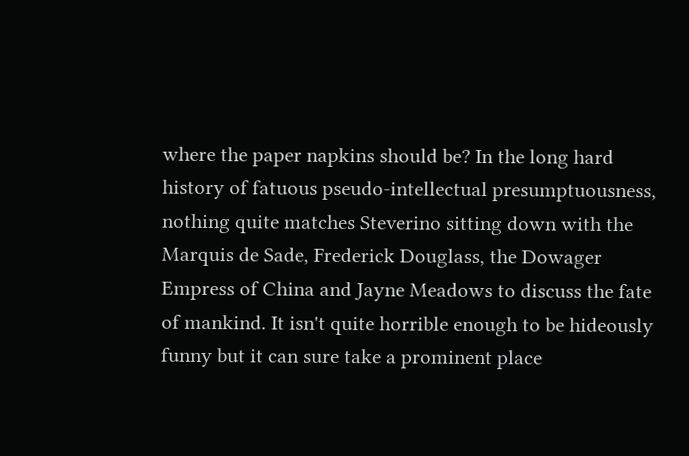where the paper napkins should be? In the long hard history of fatuous pseudo-intellectual presumptuousness, nothing quite matches Steverino sitting down with the Marquis de Sade, Frederick Douglass, the Dowager Empress of China and Jayne Meadows to discuss the fate of mankind. It isn't quite horrible enough to be hideously funny but it can sure take a prominent place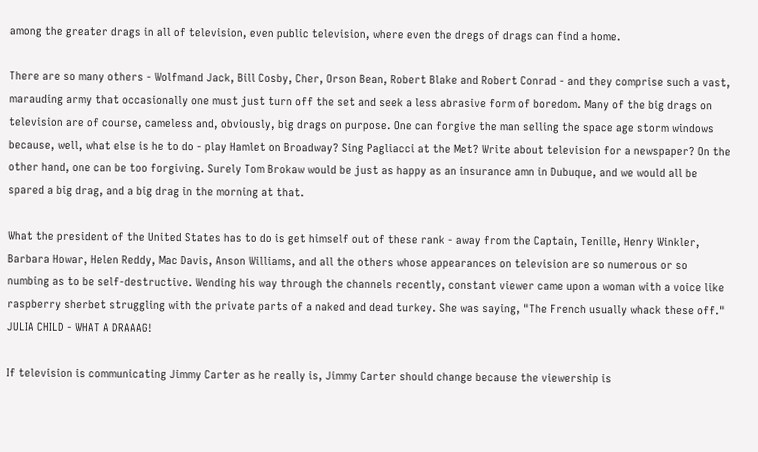among the greater drags in all of television, even public television, where even the dregs of drags can find a home.

There are so many others - Wolfmand Jack, Bill Cosby, Cher, Orson Bean, Robert Blake and Robert Conrad - and they comprise such a vast, marauding army that occasionally one must just turn off the set and seek a less abrasive form of boredom. Many of the big drags on television are of course, cameless and, obviously, big drags on purpose. One can forgive the man selling the space age storm windows because, well, what else is he to do - play Hamlet on Broadway? Sing Pagliacci at the Met? Write about television for a newspaper? On the other hand, one can be too forgiving. Surely Tom Brokaw would be just as happy as an insurance amn in Dubuque, and we would all be spared a big drag, and a big drag in the morning at that.

What the president of the United States has to do is get himself out of these rank - away from the Captain, Tenille, Henry Winkler, Barbara Howar, Helen Reddy, Mac Davis, Anson Williams, and all the others whose appearances on television are so numerous or so numbing as to be self-destructive. Wending his way through the channels recently, constant viewer came upon a woman with a voice like raspberry sherbet struggling with the private parts of a naked and dead turkey. She was saying, "The French usually whack these off." JULIA CHILD - WHAT A DRAAAG!

If television is communicating Jimmy Carter as he really is, Jimmy Carter should change because the viewership is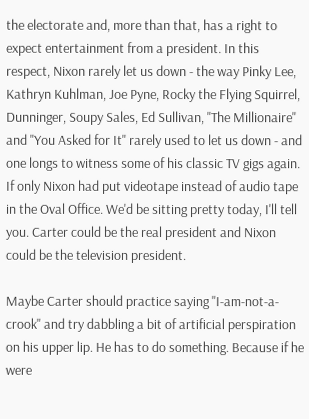the electorate and, more than that, has a right to expect entertainment from a president. In this respect, Nixon rarely let us down - the way Pinky Lee, Kathryn Kuhlman, Joe Pyne, Rocky the Flying Squirrel, Dunninger, Soupy Sales, Ed Sullivan, "The Millionaire" and "You Asked for It" rarely used to let us down - and one longs to witness some of his classic TV gigs again. If only Nixon had put videotape instead of audio tape in the Oval Office. We'd be sitting pretty today, I'll tell you. Carter could be the real president and Nixon could be the television president.

Maybe Carter should practice saying "I-am-not-a-crook" and try dabbling a bit of artificial perspiration on his upper lip. He has to do something. Because if he were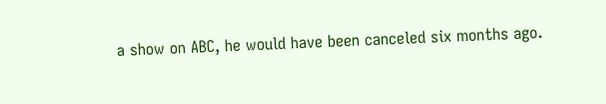a show on ABC, he would have been canceled six months ago.